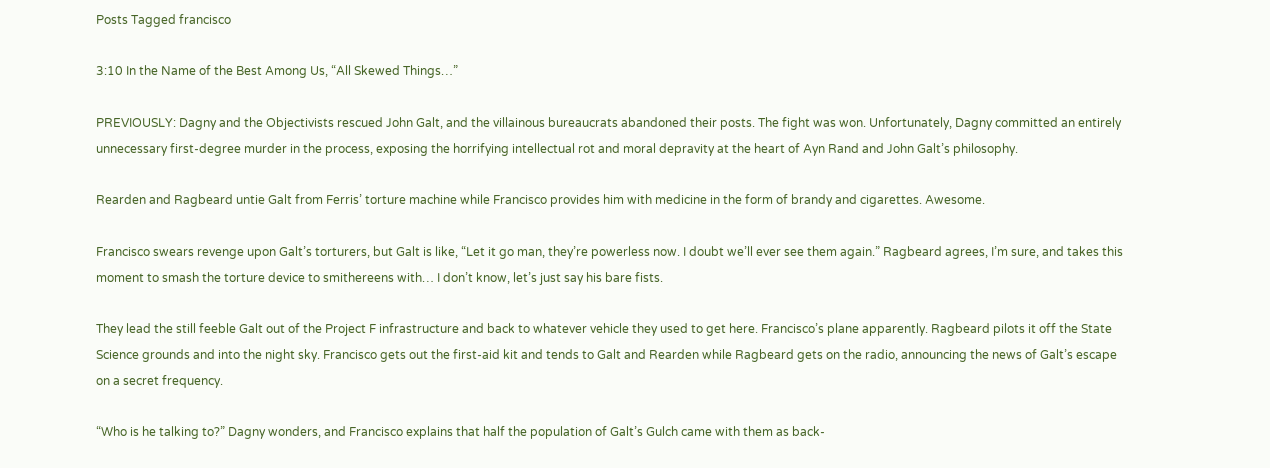Posts Tagged francisco

3:10 In the Name of the Best Among Us, “All Skewed Things…”

PREVIOUSLY: Dagny and the Objectivists rescued John Galt, and the villainous bureaucrats abandoned their posts. The fight was won. Unfortunately, Dagny committed an entirely unnecessary first-degree murder in the process, exposing the horrifying intellectual rot and moral depravity at the heart of Ayn Rand and John Galt’s philosophy.

Rearden and Ragbeard untie Galt from Ferris’ torture machine while Francisco provides him with medicine in the form of brandy and cigarettes. Awesome.

Francisco swears revenge upon Galt’s torturers, but Galt is like, “Let it go man, they’re powerless now. I doubt we’ll ever see them again.” Ragbeard agrees, I’m sure, and takes this moment to smash the torture device to smithereens with… I don’t know, let’s just say his bare fists.

They lead the still feeble Galt out of the Project F infrastructure and back to whatever vehicle they used to get here. Francisco’s plane apparently. Ragbeard pilots it off the State Science grounds and into the night sky. Francisco gets out the first-aid kit and tends to Galt and Rearden while Ragbeard gets on the radio, announcing the news of Galt’s escape on a secret frequency.

“Who is he talking to?” Dagny wonders, and Francisco explains that half the population of Galt’s Gulch came with them as back-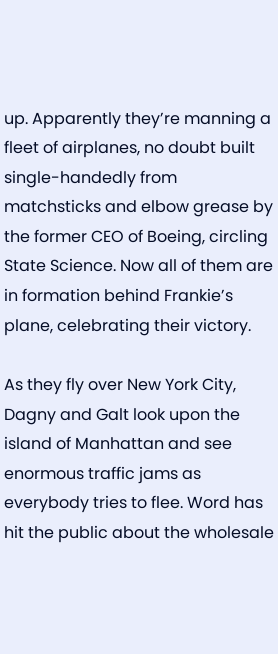up. Apparently they’re manning a fleet of airplanes, no doubt built single-handedly from matchsticks and elbow grease by the former CEO of Boeing, circling State Science. Now all of them are in formation behind Frankie’s plane, celebrating their victory.

As they fly over New York City, Dagny and Galt look upon the island of Manhattan and see enormous traffic jams as everybody tries to flee. Word has hit the public about the wholesale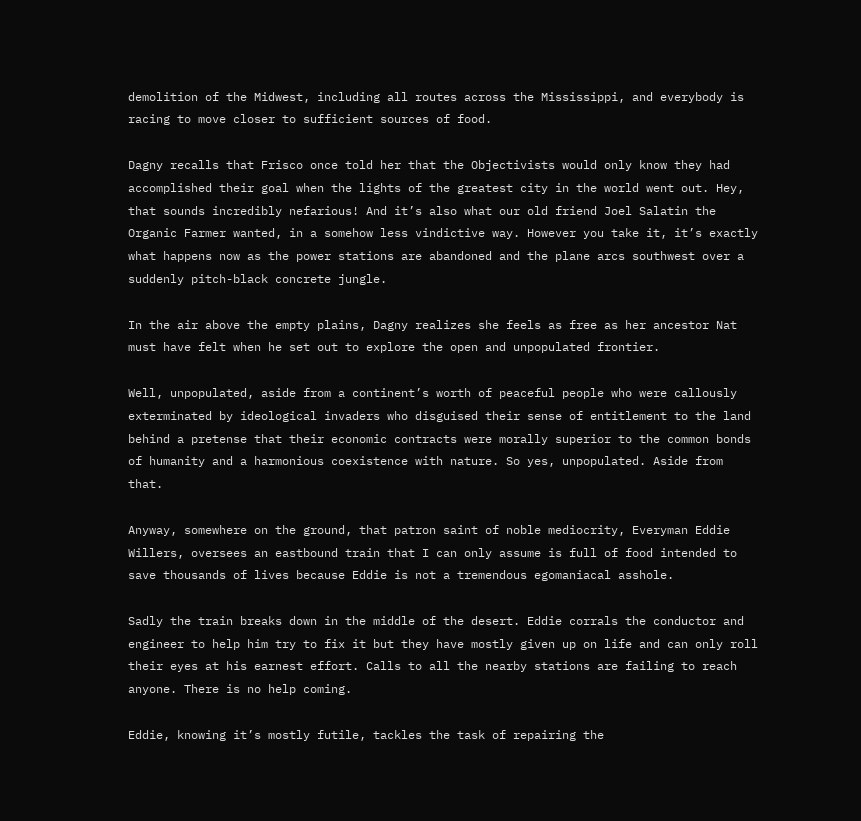demolition of the Midwest, including all routes across the Mississippi, and everybody is racing to move closer to sufficient sources of food.

Dagny recalls that Frisco once told her that the Objectivists would only know they had accomplished their goal when the lights of the greatest city in the world went out. Hey, that sounds incredibly nefarious! And it’s also what our old friend Joel Salatin the Organic Farmer wanted, in a somehow less vindictive way. However you take it, it’s exactly what happens now as the power stations are abandoned and the plane arcs southwest over a suddenly pitch-black concrete jungle.

In the air above the empty plains, Dagny realizes she feels as free as her ancestor Nat must have felt when he set out to explore the open and unpopulated frontier.

Well, unpopulated, aside from a continent’s worth of peaceful people who were callously exterminated by ideological invaders who disguised their sense of entitlement to the land behind a pretense that their economic contracts were morally superior to the common bonds of humanity and a harmonious coexistence with nature. So yes, unpopulated. Aside from that.

Anyway, somewhere on the ground, that patron saint of noble mediocrity, Everyman Eddie Willers, oversees an eastbound train that I can only assume is full of food intended to save thousands of lives because Eddie is not a tremendous egomaniacal asshole.

Sadly the train breaks down in the middle of the desert. Eddie corrals the conductor and engineer to help him try to fix it but they have mostly given up on life and can only roll their eyes at his earnest effort. Calls to all the nearby stations are failing to reach anyone. There is no help coming.

Eddie, knowing it’s mostly futile, tackles the task of repairing the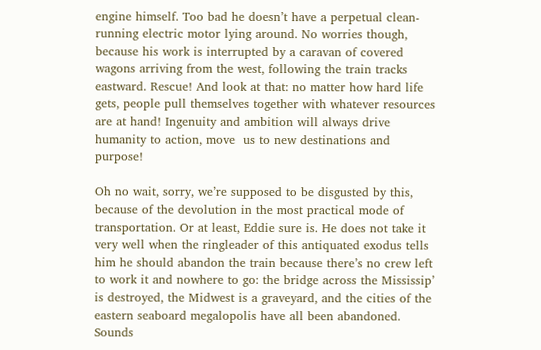engine himself. Too bad he doesn’t have a perpetual clean-running electric motor lying around. No worries though, because his work is interrupted by a caravan of covered wagons arriving from the west, following the train tracks eastward. Rescue! And look at that: no matter how hard life gets, people pull themselves together with whatever resources are at hand! Ingenuity and ambition will always drive humanity to action, move  us to new destinations and purpose!

Oh no wait, sorry, we’re supposed to be disgusted by this, because of the devolution in the most practical mode of transportation. Or at least, Eddie sure is. He does not take it very well when the ringleader of this antiquated exodus tells him he should abandon the train because there’s no crew left to work it and nowhere to go: the bridge across the Mississip’ is destroyed, the Midwest is a graveyard, and the cities of the eastern seaboard megalopolis have all been abandoned. Sounds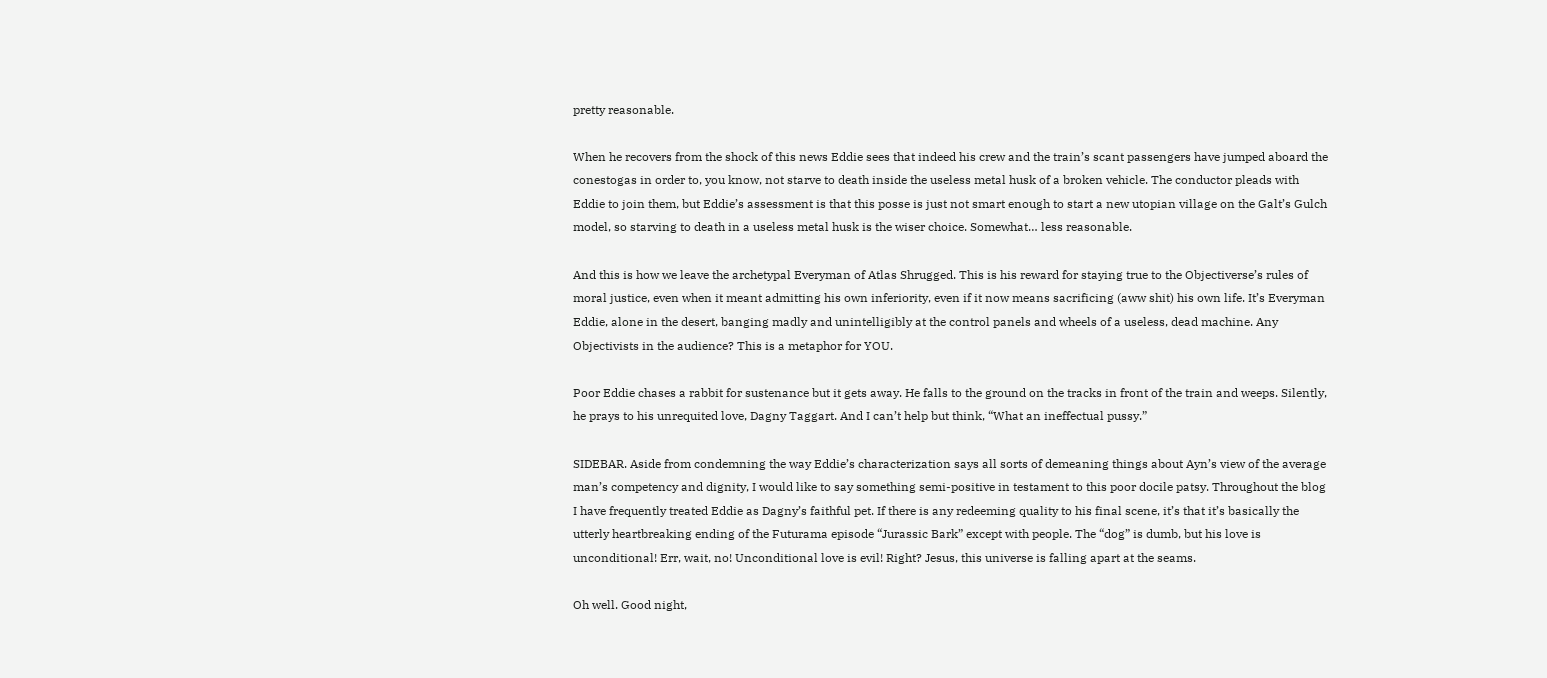pretty reasonable.

When he recovers from the shock of this news Eddie sees that indeed his crew and the train’s scant passengers have jumped aboard the conestogas in order to, you know, not starve to death inside the useless metal husk of a broken vehicle. The conductor pleads with Eddie to join them, but Eddie’s assessment is that this posse is just not smart enough to start a new utopian village on the Galt’s Gulch model, so starving to death in a useless metal husk is the wiser choice. Somewhat… less reasonable.

And this is how we leave the archetypal Everyman of Atlas Shrugged. This is his reward for staying true to the Objectiverse’s rules of moral justice, even when it meant admitting his own inferiority, even if it now means sacrificing (aww shit) his own life. It’s Everyman Eddie, alone in the desert, banging madly and unintelligibly at the control panels and wheels of a useless, dead machine. Any Objectivists in the audience? This is a metaphor for YOU.

Poor Eddie chases a rabbit for sustenance but it gets away. He falls to the ground on the tracks in front of the train and weeps. Silently, he prays to his unrequited love, Dagny Taggart. And I can’t help but think, “What an ineffectual pussy.”

SIDEBAR. Aside from condemning the way Eddie’s characterization says all sorts of demeaning things about Ayn’s view of the average man’s competency and dignity, I would like to say something semi-positive in testament to this poor docile patsy. Throughout the blog I have frequently treated Eddie as Dagny’s faithful pet. If there is any redeeming quality to his final scene, it’s that it’s basically the utterly heartbreaking ending of the Futurama episode “Jurassic Bark” except with people. The “dog” is dumb, but his love is unconditional! Err, wait, no! Unconditional love is evil! Right? Jesus, this universe is falling apart at the seams.

Oh well. Good night,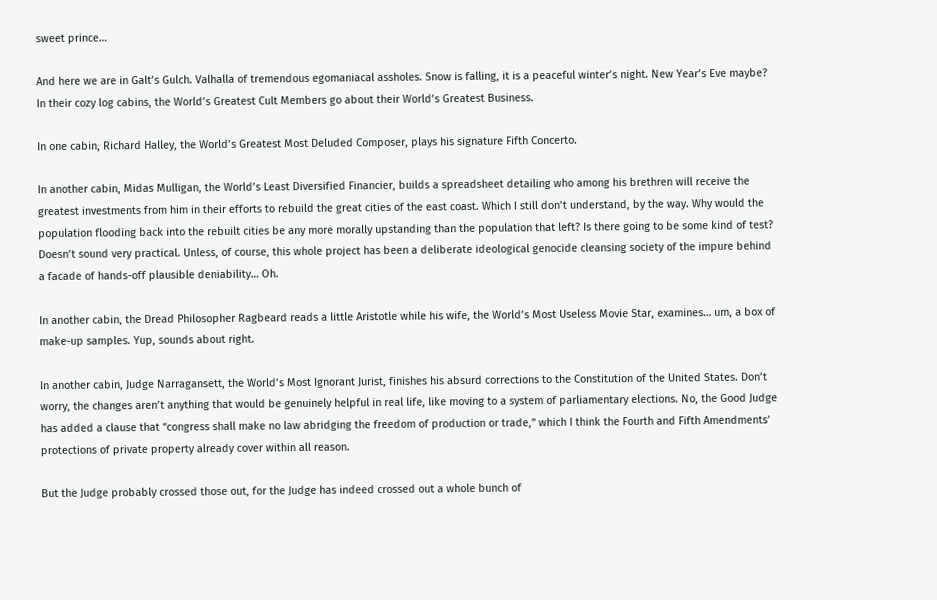sweet prince…

And here we are in Galt’s Gulch. Valhalla of tremendous egomaniacal assholes. Snow is falling, it is a peaceful winter’s night. New Year’s Eve maybe? In their cozy log cabins, the World’s Greatest Cult Members go about their World’s Greatest Business.

In one cabin, Richard Halley, the World’s Greatest Most Deluded Composer, plays his signature Fifth Concerto.

In another cabin, Midas Mulligan, the World’s Least Diversified Financier, builds a spreadsheet detailing who among his brethren will receive the greatest investments from him in their efforts to rebuild the great cities of the east coast. Which I still don’t understand, by the way. Why would the population flooding back into the rebuilt cities be any more morally upstanding than the population that left? Is there going to be some kind of test? Doesn’t sound very practical. Unless, of course, this whole project has been a deliberate ideological genocide cleansing society of the impure behind a facade of hands-off plausible deniability… Oh.

In another cabin, the Dread Philosopher Ragbeard reads a little Aristotle while his wife, the World’s Most Useless Movie Star, examines… um, a box of make-up samples. Yup, sounds about right.

In another cabin, Judge Narragansett, the World’s Most Ignorant Jurist, finishes his absurd corrections to the Constitution of the United States. Don’t worry, the changes aren’t anything that would be genuinely helpful in real life, like moving to a system of parliamentary elections. No, the Good Judge has added a clause that “congress shall make no law abridging the freedom of production or trade,” which I think the Fourth and Fifth Amendments’ protections of private property already cover within all reason.

But the Judge probably crossed those out, for the Judge has indeed crossed out a whole bunch of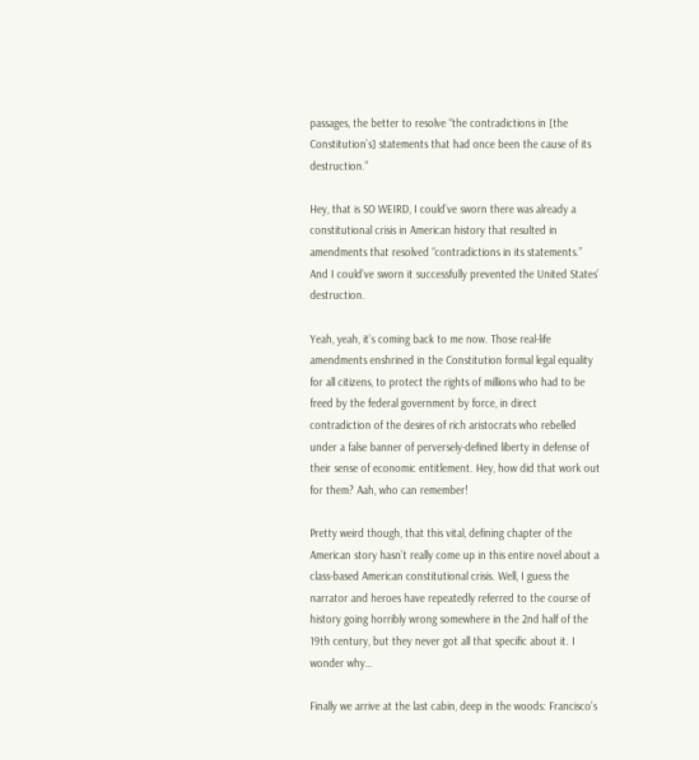passages, the better to resolve “the contradictions in [the Constitution’s] statements that had once been the cause of its destruction.”

Hey, that is SO WEIRD, I could’ve sworn there was already a constitutional crisis in American history that resulted in amendments that resolved “contradictions in its statements.” And I could’ve sworn it successfully prevented the United States’ destruction.

Yeah, yeah, it’s coming back to me now. Those real-life amendments enshrined in the Constitution formal legal equality for all citizens, to protect the rights of millions who had to be freed by the federal government by force, in direct contradiction of the desires of rich aristocrats who rebelled under a false banner of perversely-defined liberty in defense of their sense of economic entitlement. Hey, how did that work out for them? Aah, who can remember!

Pretty weird though, that this vital, defining chapter of the American story hasn’t really come up in this entire novel about a class-based American constitutional crisis. Well, I guess the narrator and heroes have repeatedly referred to the course of history going horribly wrong somewhere in the 2nd half of the 19th century, but they never got all that specific about it. I wonder why…

Finally we arrive at the last cabin, deep in the woods: Francisco’s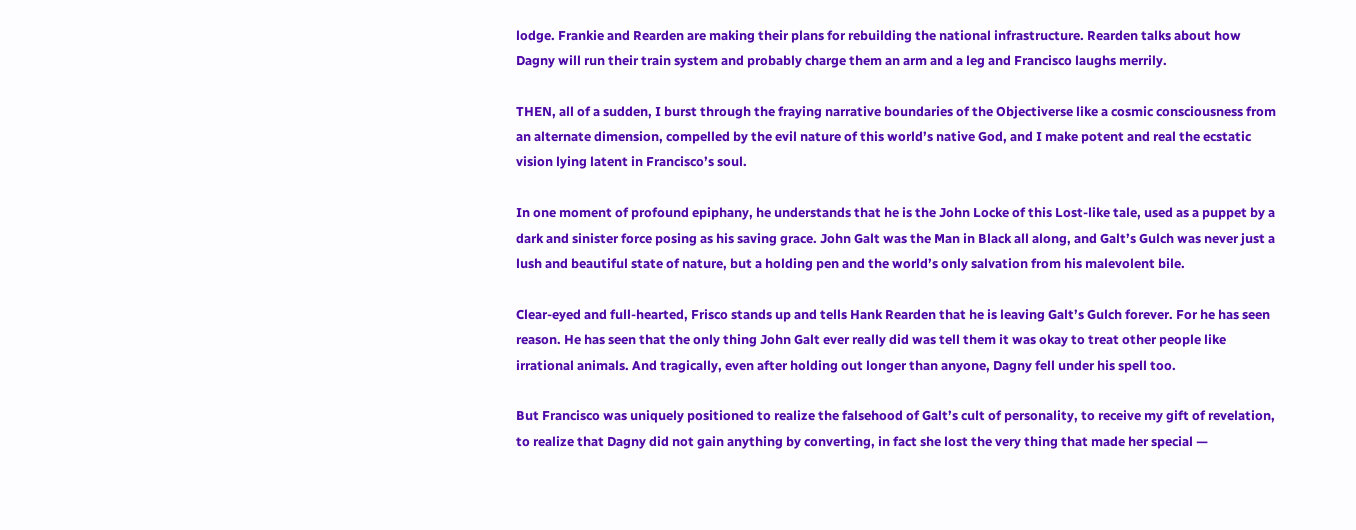lodge. Frankie and Rearden are making their plans for rebuilding the national infrastructure. Rearden talks about how Dagny will run their train system and probably charge them an arm and a leg and Francisco laughs merrily.

THEN, all of a sudden, I burst through the fraying narrative boundaries of the Objectiverse like a cosmic consciousness from an alternate dimension, compelled by the evil nature of this world’s native God, and I make potent and real the ecstatic vision lying latent in Francisco’s soul.

In one moment of profound epiphany, he understands that he is the John Locke of this Lost-like tale, used as a puppet by a dark and sinister force posing as his saving grace. John Galt was the Man in Black all along, and Galt’s Gulch was never just a lush and beautiful state of nature, but a holding pen and the world’s only salvation from his malevolent bile.

Clear-eyed and full-hearted, Frisco stands up and tells Hank Rearden that he is leaving Galt’s Gulch forever. For he has seen reason. He has seen that the only thing John Galt ever really did was tell them it was okay to treat other people like irrational animals. And tragically, even after holding out longer than anyone, Dagny fell under his spell too.

But Francisco was uniquely positioned to realize the falsehood of Galt’s cult of personality, to receive my gift of revelation, to realize that Dagny did not gain anything by converting, in fact she lost the very thing that made her special —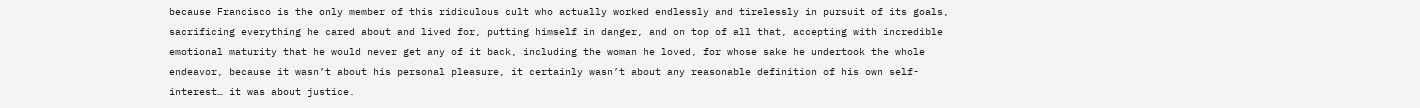because Francisco is the only member of this ridiculous cult who actually worked endlessly and tirelessly in pursuit of its goals, sacrificing everything he cared about and lived for, putting himself in danger, and on top of all that, accepting with incredible emotional maturity that he would never get any of it back, including the woman he loved, for whose sake he undertook the whole endeavor, because it wasn’t about his personal pleasure, it certainly wasn’t about any reasonable definition of his own self-interest… it was about justice.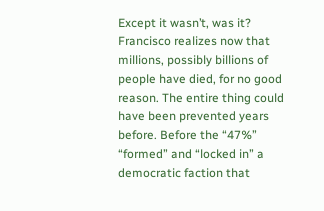Except it wasn’t, was it? Francisco realizes now that millions, possibly billions of people have died, for no good reason. The entire thing could have been prevented years before. Before the “47%” “formed” and “locked in” a democratic faction that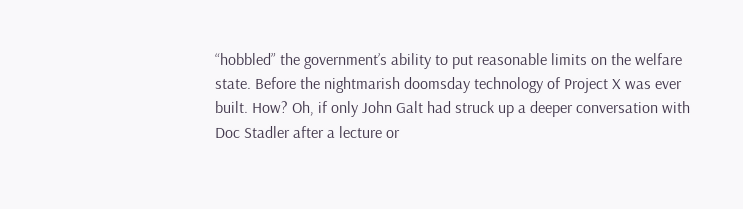“hobbled” the government’s ability to put reasonable limits on the welfare state. Before the nightmarish doomsday technology of Project X was ever built. How? Oh, if only John Galt had struck up a deeper conversation with Doc Stadler after a lecture or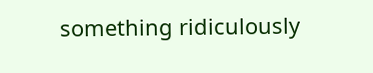something ridiculously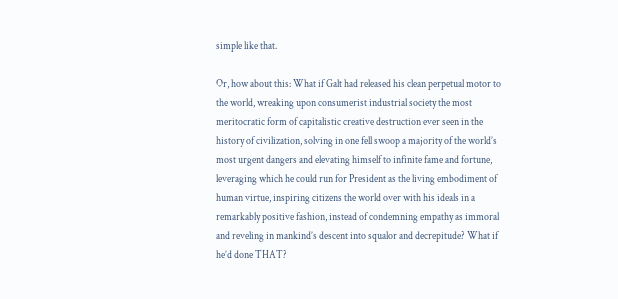simple like that.

Or, how about this: What if Galt had released his clean perpetual motor to the world, wreaking upon consumerist industrial society the most meritocratic form of capitalistic creative destruction ever seen in the history of civilization, solving in one fell swoop a majority of the world’s most urgent dangers and elevating himself to infinite fame and fortune, leveraging which he could run for President as the living embodiment of human virtue, inspiring citizens the world over with his ideals in a remarkably positive fashion, instead of condemning empathy as immoral and reveling in mankind’s descent into squalor and decrepitude? What if he’d done THAT?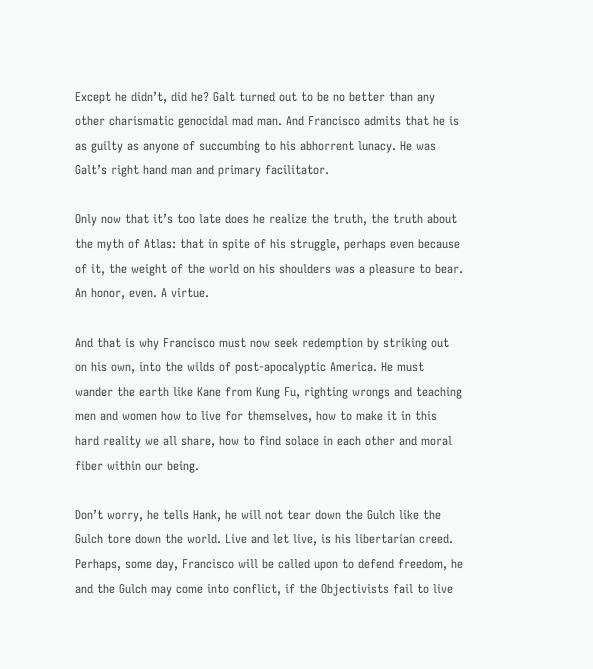Except he didn’t, did he? Galt turned out to be no better than any other charismatic genocidal mad man. And Francisco admits that he is as guilty as anyone of succumbing to his abhorrent lunacy. He was Galt’s right hand man and primary facilitator.

Only now that it’s too late does he realize the truth, the truth about the myth of Atlas: that in spite of his struggle, perhaps even because of it, the weight of the world on his shoulders was a pleasure to bear. An honor, even. A virtue.

And that is why Francisco must now seek redemption by striking out on his own, into the wilds of post-apocalyptic America. He must wander the earth like Kane from Kung Fu, righting wrongs and teaching men and women how to live for themselves, how to make it in this hard reality we all share, how to find solace in each other and moral fiber within our being.

Don’t worry, he tells Hank, he will not tear down the Gulch like the Gulch tore down the world. Live and let live, is his libertarian creed. Perhaps, some day, Francisco will be called upon to defend freedom, he and the Gulch may come into conflict, if the Objectivists fail to live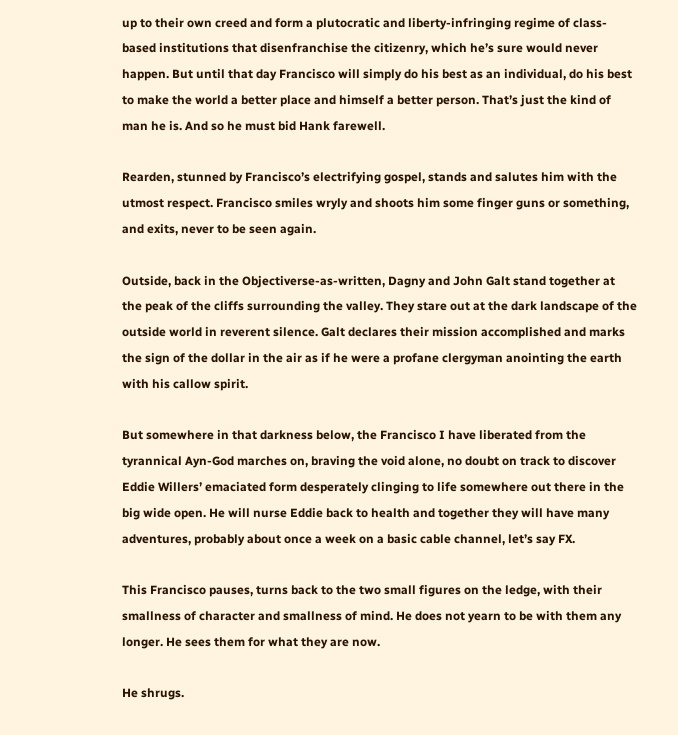up to their own creed and form a plutocratic and liberty-infringing regime of class-based institutions that disenfranchise the citizenry, which he’s sure would never happen. But until that day Francisco will simply do his best as an individual, do his best to make the world a better place and himself a better person. That’s just the kind of man he is. And so he must bid Hank farewell.

Rearden, stunned by Francisco’s electrifying gospel, stands and salutes him with the utmost respect. Francisco smiles wryly and shoots him some finger guns or something, and exits, never to be seen again.

Outside, back in the Objectiverse-as-written, Dagny and John Galt stand together at the peak of the cliffs surrounding the valley. They stare out at the dark landscape of the outside world in reverent silence. Galt declares their mission accomplished and marks the sign of the dollar in the air as if he were a profane clergyman anointing the earth with his callow spirit.

But somewhere in that darkness below, the Francisco I have liberated from the tyrannical Ayn-God marches on, braving the void alone, no doubt on track to discover Eddie Willers’ emaciated form desperately clinging to life somewhere out there in the big wide open. He will nurse Eddie back to health and together they will have many adventures, probably about once a week on a basic cable channel, let’s say FX.

This Francisco pauses, turns back to the two small figures on the ledge, with their smallness of character and smallness of mind. He does not yearn to be with them any longer. He sees them for what they are now.

He shrugs.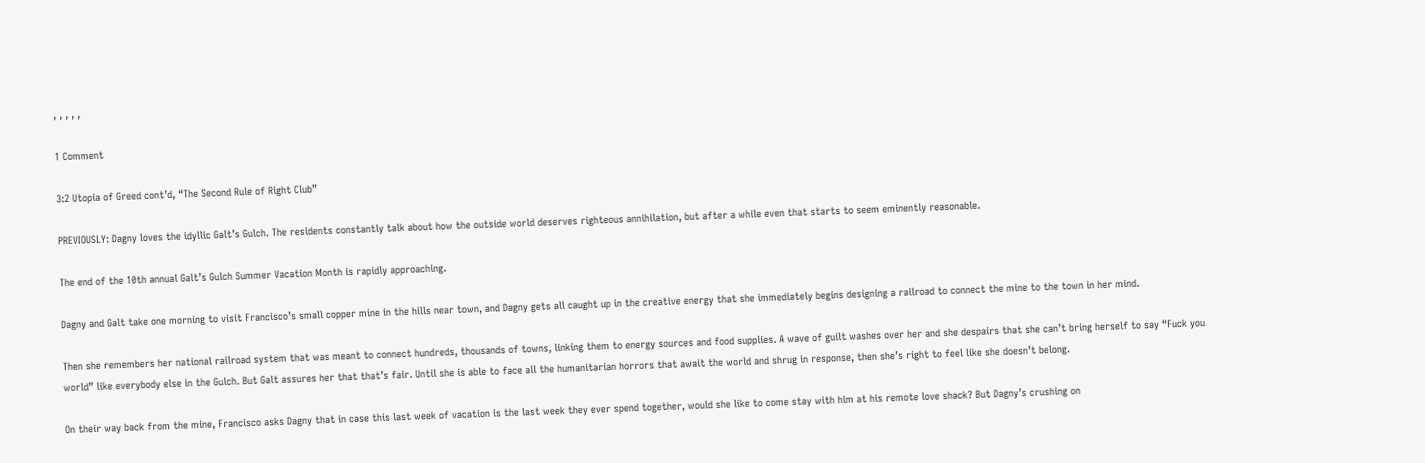, , , , ,

1 Comment

3:2 Utopia of Greed cont’d, “The Second Rule of Right Club”

PREVIOUSLY: Dagny loves the idyllic Galt’s Gulch. The residents constantly talk about how the outside world deserves righteous annihilation, but after a while even that starts to seem eminently reasonable.

The end of the 10th annual Galt’s Gulch Summer Vacation Month is rapidly approaching.

Dagny and Galt take one morning to visit Francisco’s small copper mine in the hills near town, and Dagny gets all caught up in the creative energy that she immediately begins designing a railroad to connect the mine to the town in her mind.

Then she remembers her national railroad system that was meant to connect hundreds, thousands of towns, linking them to energy sources and food supplies. A wave of guilt washes over her and she despairs that she can’t bring herself to say “Fuck you world” like everybody else in the Gulch. But Galt assures her that that’s fair. Until she is able to face all the humanitarian horrors that await the world and shrug in response, then she’s right to feel like she doesn’t belong.

On their way back from the mine, Francisco asks Dagny that in case this last week of vacation is the last week they ever spend together, would she like to come stay with him at his remote love shack? But Dagny’s crushing on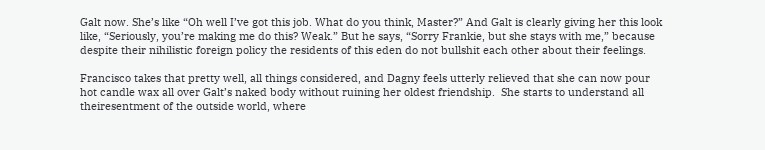Galt now. She’s like “Oh well I’ve got this job. What do you think, Master?” And Galt is clearly giving her this look like, “Seriously, you’re making me do this? Weak.” But he says, “Sorry Frankie, but she stays with me,” because despite their nihilistic foreign policy the residents of this eden do not bullshit each other about their feelings.

Francisco takes that pretty well, all things considered, and Dagny feels utterly relieved that she can now pour hot candle wax all over Galt’s naked body without ruining her oldest friendship.  She starts to understand all theiresentment of the outside world, where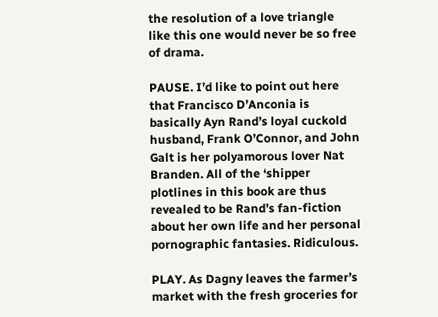the resolution of a love triangle like this one would never be so free of drama.

PAUSE. I’d like to point out here that Francisco D’Anconia is basically Ayn Rand’s loyal cuckold husband, Frank O’Connor, and John Galt is her polyamorous lover Nat Branden. All of the ‘shipper plotlines in this book are thus revealed to be Rand’s fan-fiction about her own life and her personal pornographic fantasies. Ridiculous.

PLAY. As Dagny leaves the farmer’s market with the fresh groceries for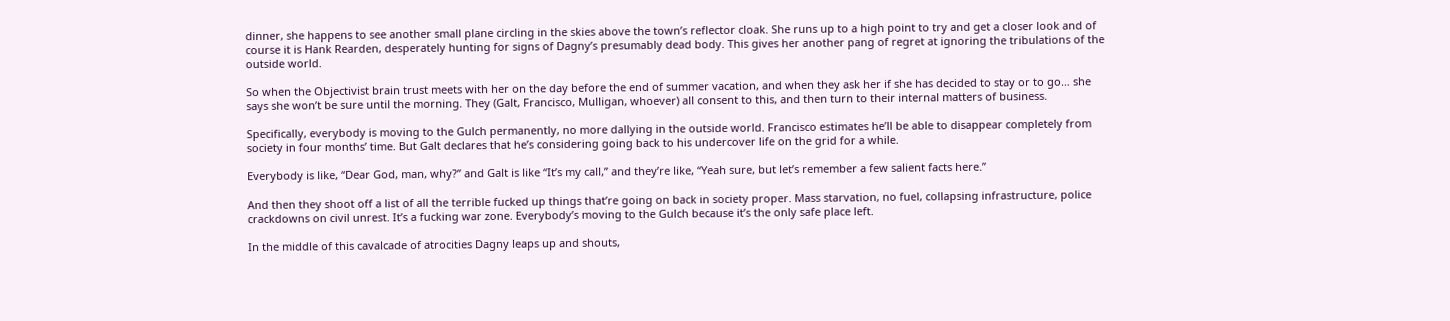dinner, she happens to see another small plane circling in the skies above the town’s reflector cloak. She runs up to a high point to try and get a closer look and of course it is Hank Rearden, desperately hunting for signs of Dagny’s presumably dead body. This gives her another pang of regret at ignoring the tribulations of the outside world.

So when the Objectivist brain trust meets with her on the day before the end of summer vacation, and when they ask her if she has decided to stay or to go… she says she won’t be sure until the morning. They (Galt, Francisco, Mulligan, whoever) all consent to this, and then turn to their internal matters of business.

Specifically, everybody is moving to the Gulch permanently, no more dallying in the outside world. Francisco estimates he’ll be able to disappear completely from society in four months’ time. But Galt declares that he’s considering going back to his undercover life on the grid for a while.

Everybody is like, “Dear God, man, why?” and Galt is like “It’s my call,” and they’re like, “Yeah sure, but let’s remember a few salient facts here.”

And then they shoot off a list of all the terrible fucked up things that’re going on back in society proper. Mass starvation, no fuel, collapsing infrastructure, police crackdowns on civil unrest. It’s a fucking war zone. Everybody’s moving to the Gulch because it’s the only safe place left.

In the middle of this cavalcade of atrocities Dagny leaps up and shouts,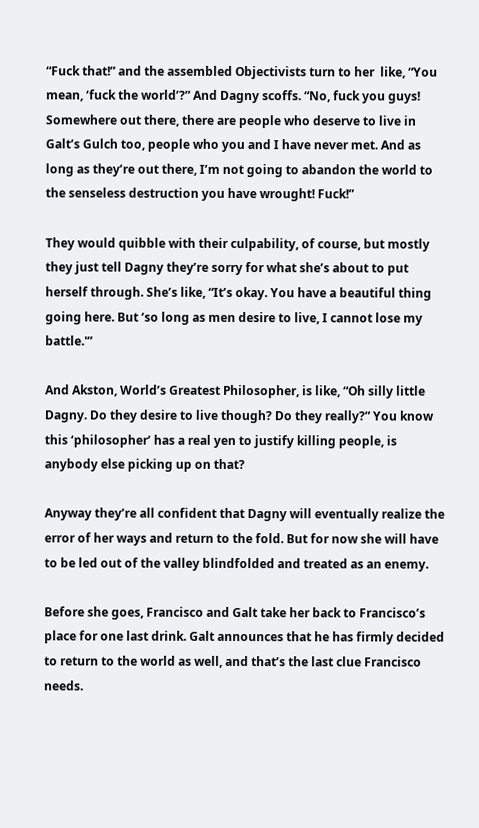“Fuck that!” and the assembled Objectivists turn to her  like, “You mean, ‘fuck the world’?” And Dagny scoffs. “No, fuck you guys! Somewhere out there, there are people who deserve to live in Galt’s Gulch too, people who you and I have never met. And as long as they’re out there, I’m not going to abandon the world to the senseless destruction you have wrought! Fuck!”

They would quibble with their culpability, of course, but mostly they just tell Dagny they’re sorry for what she’s about to put herself through. She’s like, “It’s okay. You have a beautiful thing going here. But ‘so long as men desire to live, I cannot lose my battle.'”

And Akston, World’s Greatest Philosopher, is like, “Oh silly little Dagny. Do they desire to live though? Do they really?” You know this ‘philosopher’ has a real yen to justify killing people, is anybody else picking up on that?

Anyway they’re all confident that Dagny will eventually realize the error of her ways and return to the fold. But for now she will have to be led out of the valley blindfolded and treated as an enemy.

Before she goes, Francisco and Galt take her back to Francisco’s place for one last drink. Galt announces that he has firmly decided to return to the world as well, and that’s the last clue Francisco needs.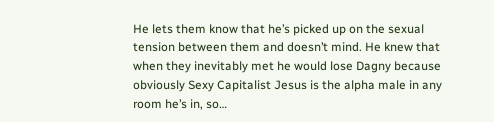He lets them know that he’s picked up on the sexual tension between them and doesn’t mind. He knew that when they inevitably met he would lose Dagny because obviously Sexy Capitalist Jesus is the alpha male in any room he’s in, so…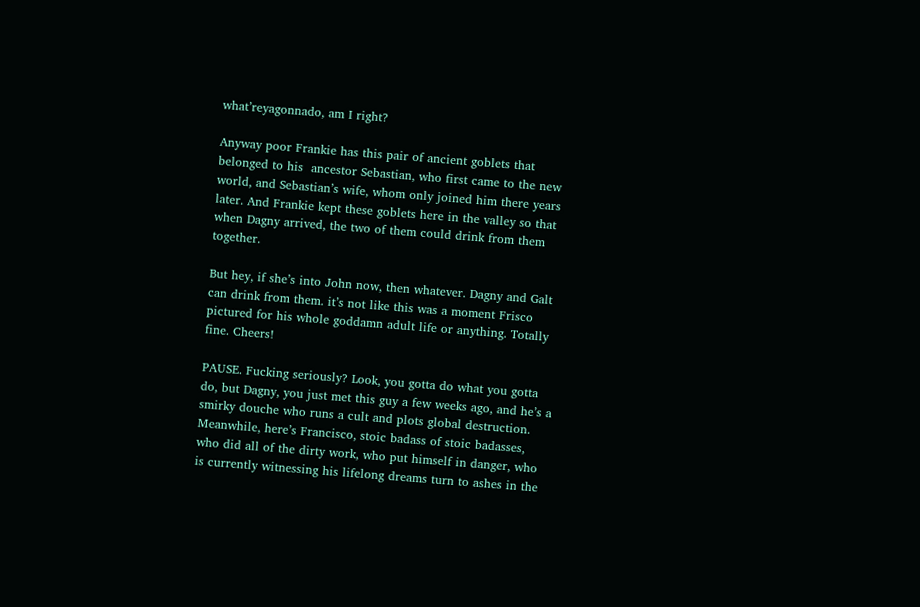what’reyagonnado, am I right?

Anyway poor Frankie has this pair of ancient goblets that belonged to his  ancestor Sebastian, who first came to the new world, and Sebastian’s wife, whom only joined him there years later. And Frankie kept these goblets here in the valley so that when Dagny arrived, the two of them could drink from them together.

But hey, if she’s into John now, then whatever. Dagny and Galt can drink from them. it’s not like this was a moment Frisco pictured for his whole goddamn adult life or anything. Totally fine. Cheers!

PAUSE. Fucking seriously? Look, you gotta do what you gotta do, but Dagny, you just met this guy a few weeks ago, and he’s a smirky douche who runs a cult and plots global destruction. Meanwhile, here’s Francisco, stoic badass of stoic badasses, who did all of the dirty work, who put himself in danger, who is currently witnessing his lifelong dreams turn to ashes in the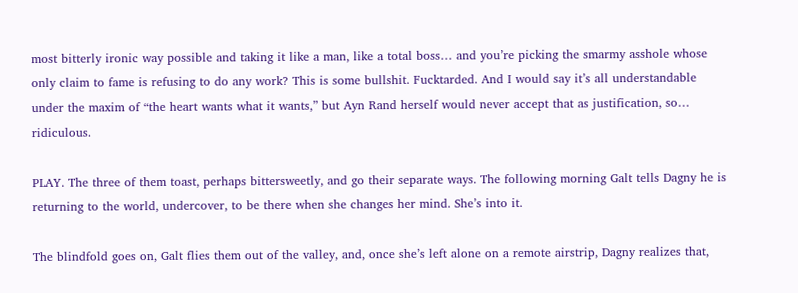most bitterly ironic way possible and taking it like a man, like a total boss… and you’re picking the smarmy asshole whose only claim to fame is refusing to do any work? This is some bullshit. Fucktarded. And I would say it’s all understandable under the maxim of “the heart wants what it wants,” but Ayn Rand herself would never accept that as justification, so… ridiculous.

PLAY. The three of them toast, perhaps bittersweetly, and go their separate ways. The following morning Galt tells Dagny he is returning to the world, undercover, to be there when she changes her mind. She’s into it.

The blindfold goes on, Galt flies them out of the valley, and, once she’s left alone on a remote airstrip, Dagny realizes that,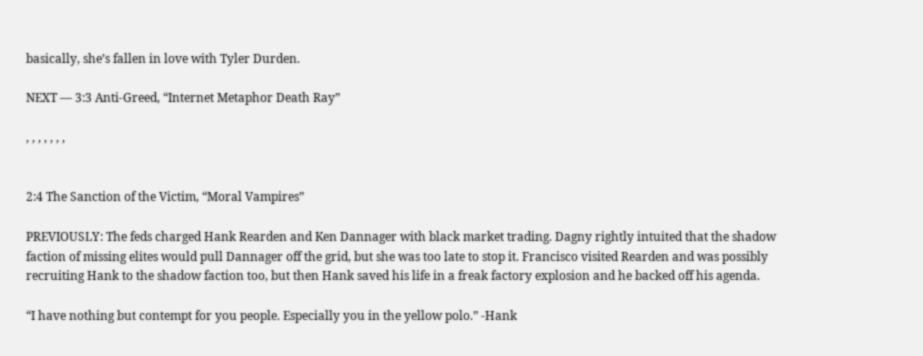basically, she’s fallen in love with Tyler Durden.

NEXT — 3:3 Anti-Greed, “Internet Metaphor Death Ray”

, , , , , , ,


2:4 The Sanction of the Victim, “Moral Vampires”

PREVIOUSLY: The feds charged Hank Rearden and Ken Dannager with black market trading. Dagny rightly intuited that the shadow faction of missing elites would pull Dannager off the grid, but she was too late to stop it. Francisco visited Rearden and was possibly recruiting Hank to the shadow faction too, but then Hank saved his life in a freak factory explosion and he backed off his agenda.

“I have nothing but contempt for you people. Especially you in the yellow polo.” -Hank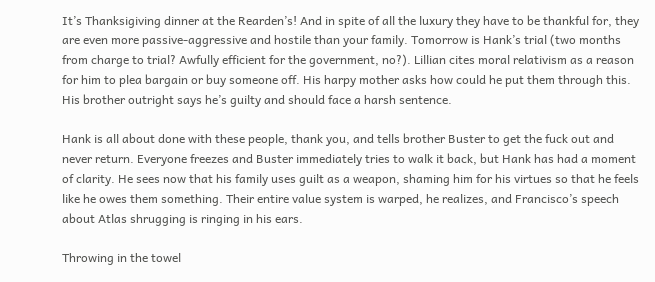It’s Thanksigiving dinner at the Rearden’s! And in spite of all the luxury they have to be thankful for, they are even more passive-aggressive and hostile than your family. Tomorrow is Hank’s trial (two months from charge to trial? Awfully efficient for the government, no?). Lillian cites moral relativism as a reason for him to plea bargain or buy someone off. His harpy mother asks how could he put them through this. His brother outright says he’s guilty and should face a harsh sentence.

Hank is all about done with these people, thank you, and tells brother Buster to get the fuck out and never return. Everyone freezes and Buster immediately tries to walk it back, but Hank has had a moment of clarity. He sees now that his family uses guilt as a weapon, shaming him for his virtues so that he feels like he owes them something. Their entire value system is warped, he realizes, and Francisco’s speech about Atlas shrugging is ringing in his ears.

Throwing in the towel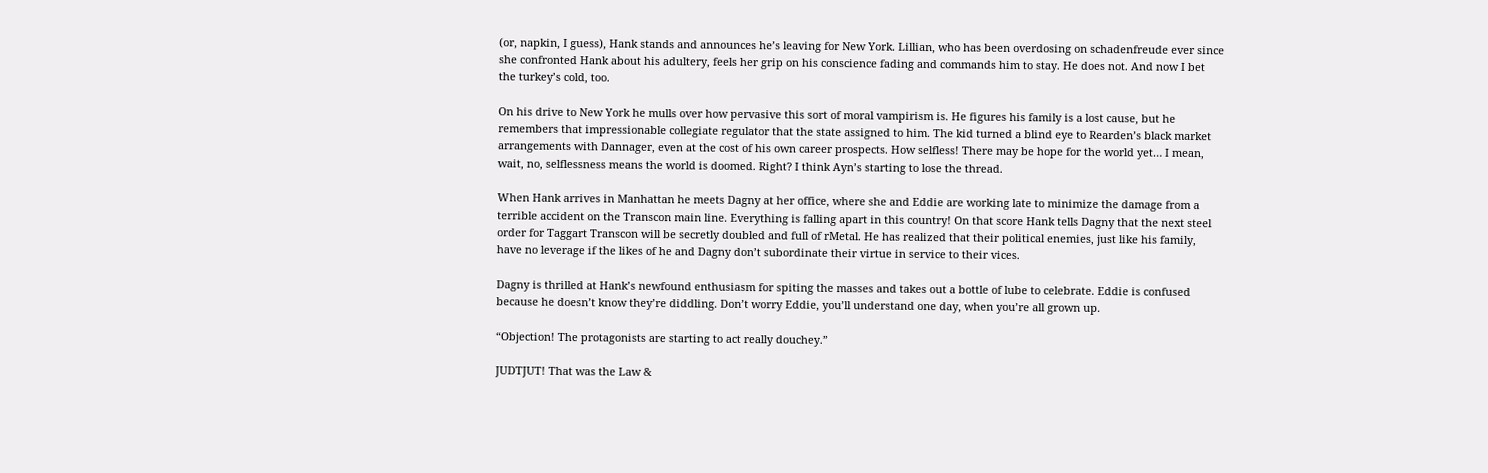(or, napkin, I guess), Hank stands and announces he’s leaving for New York. Lillian, who has been overdosing on schadenfreude ever since she confronted Hank about his adultery, feels her grip on his conscience fading and commands him to stay. He does not. And now I bet the turkey’s cold, too.

On his drive to New York he mulls over how pervasive this sort of moral vampirism is. He figures his family is a lost cause, but he remembers that impressionable collegiate regulator that the state assigned to him. The kid turned a blind eye to Rearden’s black market arrangements with Dannager, even at the cost of his own career prospects. How selfless! There may be hope for the world yet… I mean, wait, no, selflessness means the world is doomed. Right? I think Ayn’s starting to lose the thread.

When Hank arrives in Manhattan he meets Dagny at her office, where she and Eddie are working late to minimize the damage from a terrible accident on the Transcon main line. Everything is falling apart in this country! On that score Hank tells Dagny that the next steel order for Taggart Transcon will be secretly doubled and full of rMetal. He has realized that their political enemies, just like his family, have no leverage if the likes of he and Dagny don’t subordinate their virtue in service to their vices.

Dagny is thrilled at Hank’s newfound enthusiasm for spiting the masses and takes out a bottle of lube to celebrate. Eddie is confused because he doesn’t know they’re diddling. Don’t worry Eddie, you’ll understand one day, when you’re all grown up.

“Objection! The protagonists are starting to act really douchey.”

JUDTJUT! That was the Law &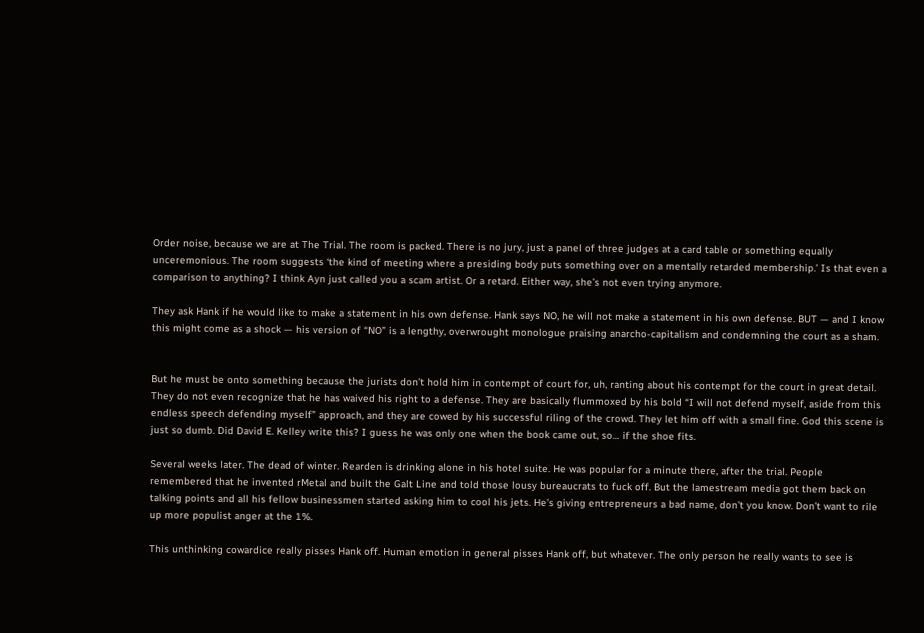Order noise, because we are at The Trial. The room is packed. There is no jury, just a panel of three judges at a card table or something equally unceremonious. The room suggests ‘the kind of meeting where a presiding body puts something over on a mentally retarded membership.’ Is that even a comparison to anything? I think Ayn just called you a scam artist. Or a retard. Either way, she’s not even trying anymore.

They ask Hank if he would like to make a statement in his own defense. Hank says NO, he will not make a statement in his own defense. BUT — and I know this might come as a shock — his version of “NO” is a lengthy, overwrought monologue praising anarcho-capitalism and condemning the court as a sham.


But he must be onto something because the jurists don’t hold him in contempt of court for, uh, ranting about his contempt for the court in great detail. They do not even recognize that he has waived his right to a defense. They are basically flummoxed by his bold “I will not defend myself, aside from this endless speech defending myself” approach, and they are cowed by his successful riling of the crowd. They let him off with a small fine. God this scene is just so dumb. Did David E. Kelley write this? I guess he was only one when the book came out, so… if the shoe fits.

Several weeks later. The dead of winter. Rearden is drinking alone in his hotel suite. He was popular for a minute there, after the trial. People remembered that he invented rMetal and built the Galt Line and told those lousy bureaucrats to fuck off. But the lamestream media got them back on talking points and all his fellow businessmen started asking him to cool his jets. He’s giving entrepreneurs a bad name, don’t you know. Don’t want to rile up more populist anger at the 1%.

This unthinking cowardice really pisses Hank off. Human emotion in general pisses Hank off, but whatever. The only person he really wants to see is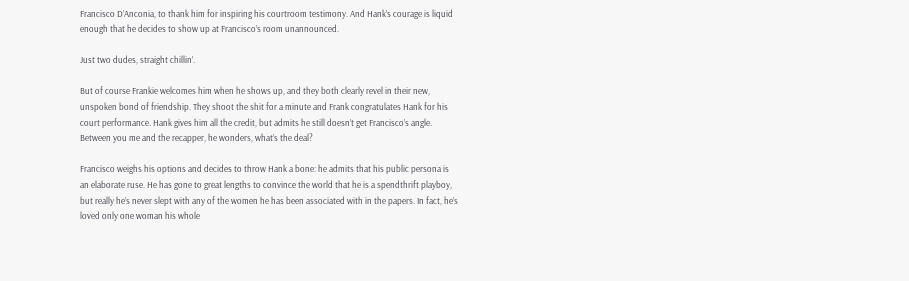Francisco D’Anconia, to thank him for inspiring his courtroom testimony. And Hank’s courage is liquid enough that he decides to show up at Francisco’s room unannounced.

Just two dudes, straight chillin’.

But of course Frankie welcomes him when he shows up, and they both clearly revel in their new, unspoken bond of friendship. They shoot the shit for a minute and Frank congratulates Hank for his court performance. Hank gives him all the credit, but admits he still doesn’t get Francisco’s angle. Between you me and the recapper, he wonders, what’s the deal?

Francisco weighs his options and decides to throw Hank a bone: he admits that his public persona is an elaborate ruse. He has gone to great lengths to convince the world that he is a spendthrift playboy, but really he’s never slept with any of the women he has been associated with in the papers. In fact, he’s loved only one woman his whole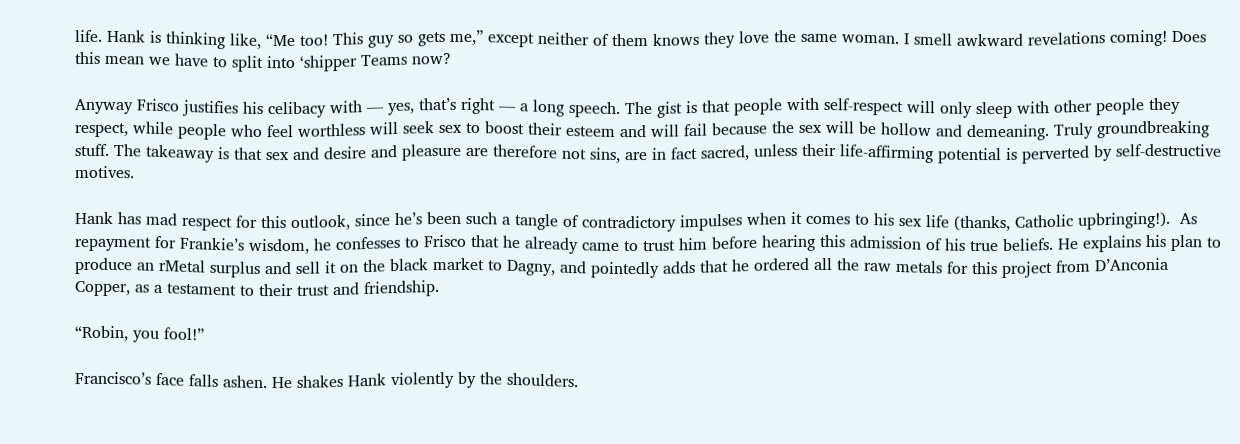life. Hank is thinking like, “Me too! This guy so gets me,” except neither of them knows they love the same woman. I smell awkward revelations coming! Does this mean we have to split into ‘shipper Teams now?

Anyway Frisco justifies his celibacy with — yes, that’s right — a long speech. The gist is that people with self-respect will only sleep with other people they respect, while people who feel worthless will seek sex to boost their esteem and will fail because the sex will be hollow and demeaning. Truly groundbreaking stuff. The takeaway is that sex and desire and pleasure are therefore not sins, are in fact sacred, unless their life-affirming potential is perverted by self-destructive motives.

Hank has mad respect for this outlook, since he’s been such a tangle of contradictory impulses when it comes to his sex life (thanks, Catholic upbringing!).  As repayment for Frankie’s wisdom, he confesses to Frisco that he already came to trust him before hearing this admission of his true beliefs. He explains his plan to produce an rMetal surplus and sell it on the black market to Dagny, and pointedly adds that he ordered all the raw metals for this project from D’Anconia Copper, as a testament to their trust and friendship.

“Robin, you fool!”

Francisco’s face falls ashen. He shakes Hank violently by the shoulders.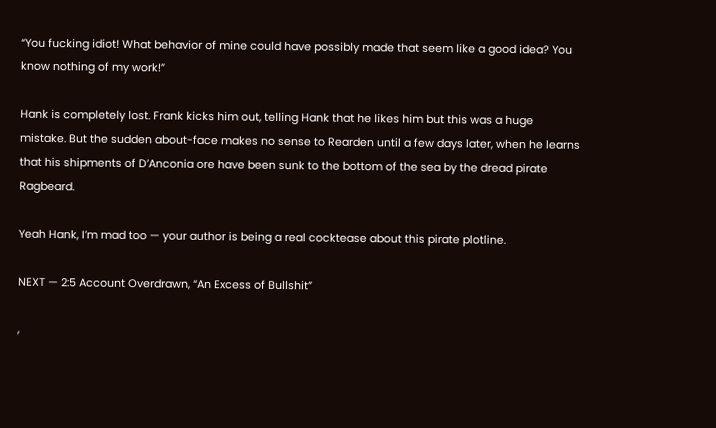“You fucking idiot! What behavior of mine could have possibly made that seem like a good idea? You know nothing of my work!”

Hank is completely lost. Frank kicks him out, telling Hank that he likes him but this was a huge mistake. But the sudden about-face makes no sense to Rearden until a few days later, when he learns that his shipments of D’Anconia ore have been sunk to the bottom of the sea by the dread pirate Ragbeard.

Yeah Hank, I’m mad too — your author is being a real cocktease about this pirate plotline.

NEXT — 2:5 Account Overdrawn, “An Excess of Bullshit”

,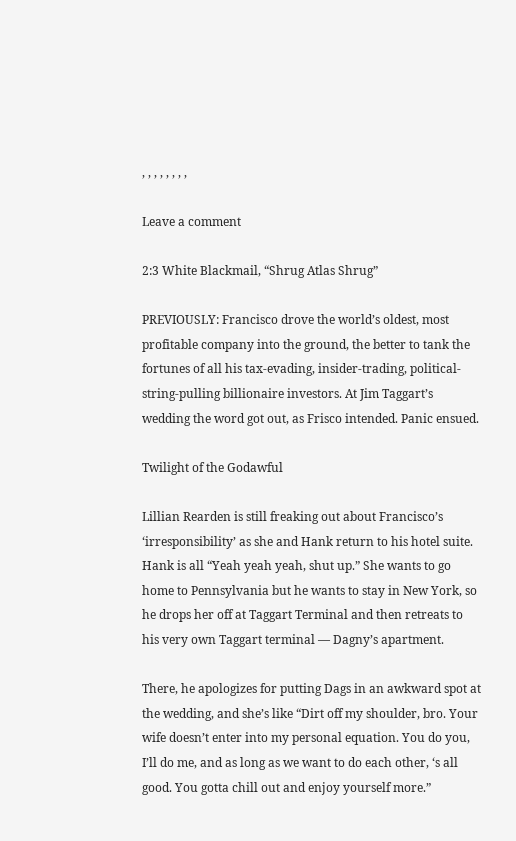, , , , , , , ,

Leave a comment

2:3 White Blackmail, “Shrug Atlas Shrug”

PREVIOUSLY: Francisco drove the world’s oldest, most profitable company into the ground, the better to tank the fortunes of all his tax-evading, insider-trading, political-string-pulling billionaire investors. At Jim Taggart’s wedding the word got out, as Frisco intended. Panic ensued.

Twilight of the Godawful

Lillian Rearden is still freaking out about Francisco’s ‘irresponsibility’ as she and Hank return to his hotel suite. Hank is all “Yeah yeah yeah, shut up.” She wants to go home to Pennsylvania but he wants to stay in New York, so he drops her off at Taggart Terminal and then retreats to his very own Taggart terminal — Dagny’s apartment.

There, he apologizes for putting Dags in an awkward spot at the wedding, and she’s like “Dirt off my shoulder, bro. Your wife doesn’t enter into my personal equation. You do you, I’ll do me, and as long as we want to do each other, ‘s all good. You gotta chill out and enjoy yourself more.”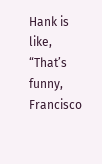Hank is like, “That’s funny, Francisco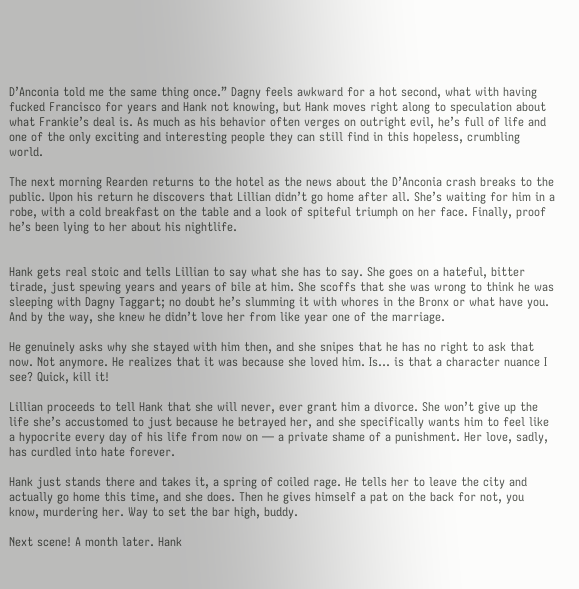D’Anconia told me the same thing once.” Dagny feels awkward for a hot second, what with having fucked Francisco for years and Hank not knowing, but Hank moves right along to speculation about what Frankie’s deal is. As much as his behavior often verges on outright evil, he’s full of life and one of the only exciting and interesting people they can still find in this hopeless, crumbling world.

The next morning Rearden returns to the hotel as the news about the D’Anconia crash breaks to the public. Upon his return he discovers that Lillian didn’t go home after all. She’s waiting for him in a robe, with a cold breakfast on the table and a look of spiteful triumph on her face. Finally, proof he’s been lying to her about his nightlife.


Hank gets real stoic and tells Lillian to say what she has to say. She goes on a hateful, bitter tirade, just spewing years and years of bile at him. She scoffs that she was wrong to think he was sleeping with Dagny Taggart; no doubt he’s slumming it with whores in the Bronx or what have you. And by the way, she knew he didn’t love her from like year one of the marriage.

He genuinely asks why she stayed with him then, and she snipes that he has no right to ask that now. Not anymore. He realizes that it was because she loved him. Is… is that a character nuance I see? Quick, kill it!

Lillian proceeds to tell Hank that she will never, ever grant him a divorce. She won’t give up the life she’s accustomed to just because he betrayed her, and she specifically wants him to feel like a hypocrite every day of his life from now on — a private shame of a punishment. Her love, sadly, has curdled into hate forever.

Hank just stands there and takes it, a spring of coiled rage. He tells her to leave the city and actually go home this time, and she does. Then he gives himself a pat on the back for not, you know, murdering her. Way to set the bar high, buddy.

Next scene! A month later. Hank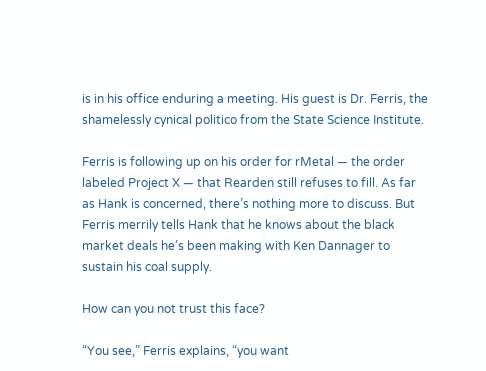is in his office enduring a meeting. His guest is Dr. Ferris, the shamelessly cynical politico from the State Science Institute.

Ferris is following up on his order for rMetal — the order labeled Project X — that Rearden still refuses to fill. As far as Hank is concerned, there’s nothing more to discuss. But Ferris merrily tells Hank that he knows about the black market deals he’s been making with Ken Dannager to sustain his coal supply.

How can you not trust this face?

“You see,” Ferris explains, “you want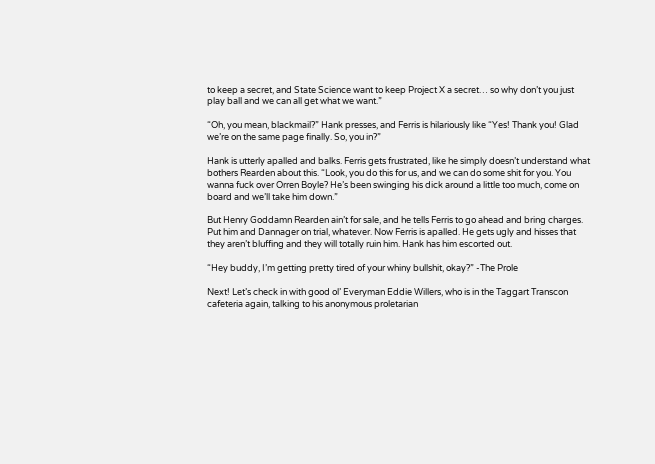to keep a secret, and State Science want to keep Project X a secret… so why don’t you just play ball and we can all get what we want.”

“Oh, you mean, blackmail?” Hank presses, and Ferris is hilariously like “Yes! Thank you! Glad we’re on the same page finally. So, you in?”

Hank is utterly apalled and balks. Ferris gets frustrated, like he simply doesn’t understand what bothers Rearden about this. “Look, you do this for us, and we can do some shit for you. You wanna fuck over Orren Boyle? He’s been swinging his dick around a little too much, come on board and we’ll take him down.”

But Henry Goddamn Rearden ain’t for sale, and he tells Ferris to go ahead and bring charges. Put him and Dannager on trial, whatever. Now Ferris is apalled. He gets ugly and hisses that they aren’t bluffing and they will totally ruin him. Hank has him escorted out.

“Hey buddy, I’m getting pretty tired of your whiny bullshit, okay?” -The Prole

Next! Let’s check in with good ol’ Everyman Eddie Willers, who is in the Taggart Transcon cafeteria again, talking to his anonymous proletarian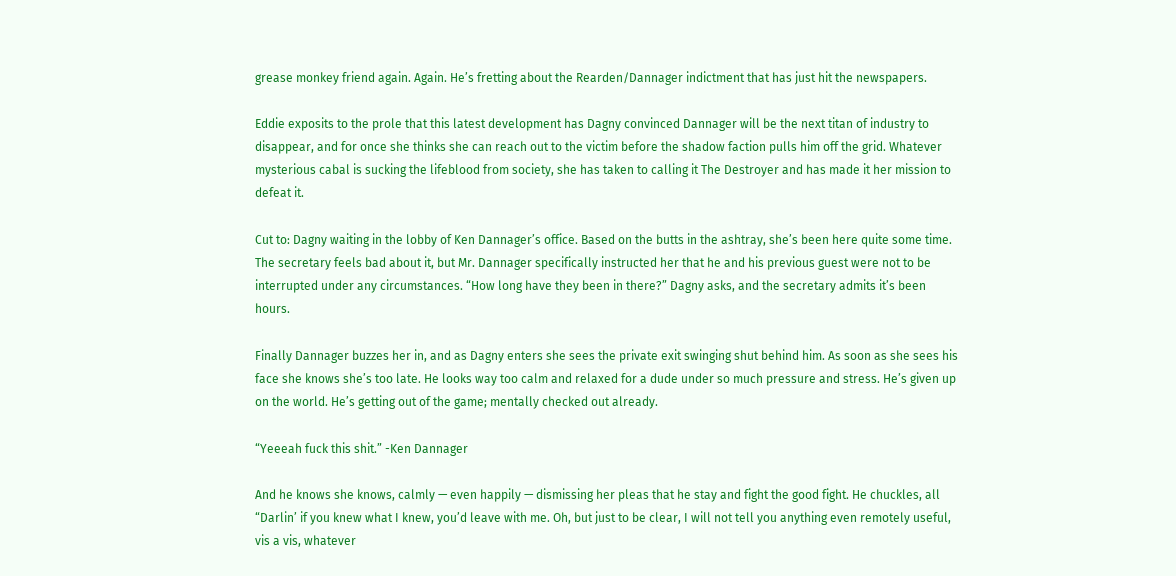grease monkey friend again. Again. He’s fretting about the Rearden/Dannager indictment that has just hit the newspapers.

Eddie exposits to the prole that this latest development has Dagny convinced Dannager will be the next titan of industry to disappear, and for once she thinks she can reach out to the victim before the shadow faction pulls him off the grid. Whatever mysterious cabal is sucking the lifeblood from society, she has taken to calling it The Destroyer and has made it her mission to defeat it.

Cut to: Dagny waiting in the lobby of Ken Dannager’s office. Based on the butts in the ashtray, she’s been here quite some time. The secretary feels bad about it, but Mr. Dannager specifically instructed her that he and his previous guest were not to be interrupted under any circumstances. “How long have they been in there?” Dagny asks, and the secretary admits it’s been hours.

Finally Dannager buzzes her in, and as Dagny enters she sees the private exit swinging shut behind him. As soon as she sees his face she knows she’s too late. He looks way too calm and relaxed for a dude under so much pressure and stress. He’s given up on the world. He’s getting out of the game; mentally checked out already.

“Yeeeah fuck this shit.” -Ken Dannager

And he knows she knows, calmly — even happily — dismissing her pleas that he stay and fight the good fight. He chuckles, all “Darlin’ if you knew what I knew, you’d leave with me. Oh, but just to be clear, I will not tell you anything even remotely useful, vis a vis, whatever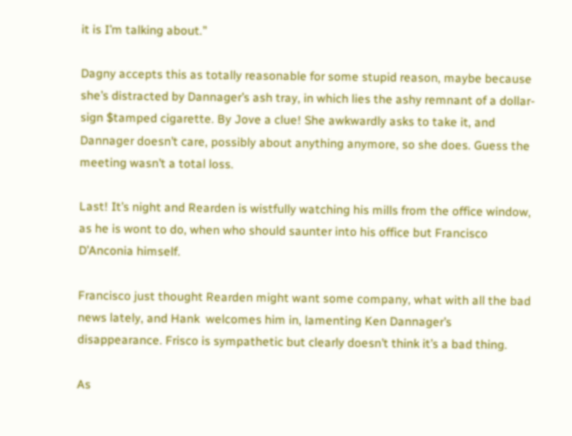it is I’m talking about.”

Dagny accepts this as totally reasonable for some stupid reason, maybe because she’s distracted by Dannager’s ash tray, in which lies the ashy remnant of a dollar-sign $tamped cigarette. By Jove a clue! She awkwardly asks to take it, and Dannager doesn’t care, possibly about anything anymore, so she does. Guess the meeting wasn’t a total loss.

Last! It’s night and Rearden is wistfully watching his mills from the office window, as he is wont to do, when who should saunter into his office but Francisco D’Anconia himself.

Francisco just thought Rearden might want some company, what with all the bad news lately, and Hank  welcomes him in, lamenting Ken Dannager’s disappearance. Frisco is sympathetic but clearly doesn’t think it’s a bad thing.

As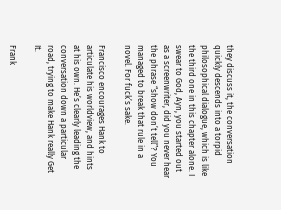they discuss it, the conversation quickly descends into a torpid philosophical dialogue, which is like the third one in this chapter alone. I swear to God, Ayn, you started out as a screenwriter, did you never hear the phrase “show don’t tell”? You managed to break that rule in a novel. For fuck’s sake.

Francisco encourages Hank to articulate his worldview, and hints at his own. He’s clearly leading the conversation down a particular road, trying to make Hank really Get It.

Frank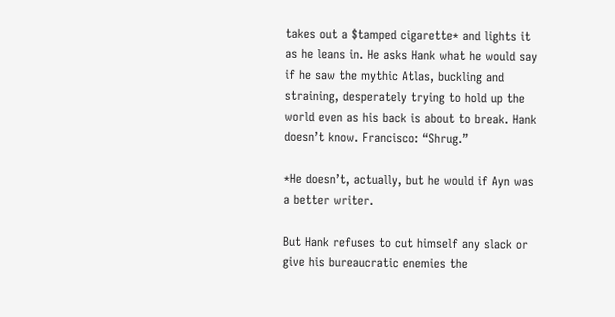takes out a $tamped cigarette* and lights it as he leans in. He asks Hank what he would say if he saw the mythic Atlas, buckling and straining, desperately trying to hold up the world even as his back is about to break. Hank doesn’t know. Francisco: “Shrug.”

*He doesn’t, actually, but he would if Ayn was a better writer.

But Hank refuses to cut himself any slack or give his bureaucratic enemies the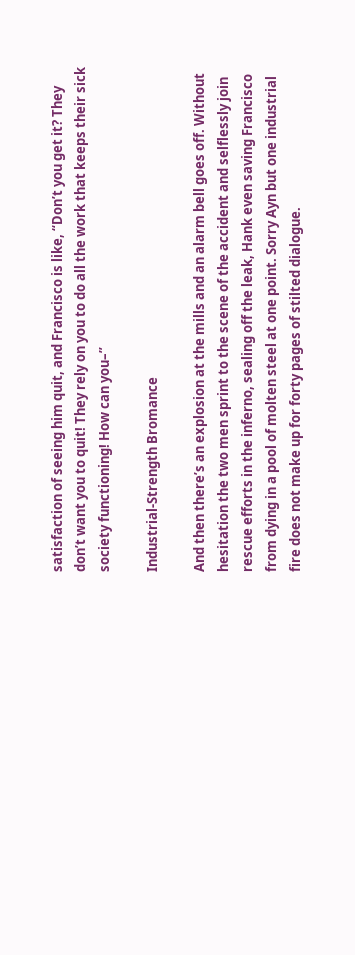satisfaction of seeing him quit, and Francisco is like, “Don’t you get it? They don’t want you to quit! They rely on you to do all the work that keeps their sick society functioning! How can you–”

Industrial-Strength Bromance

And then there’s an explosion at the mills and an alarm bell goes off. Without hesitation the two men sprint to the scene of the accident and selflessly join rescue efforts in the inferno, sealing off the leak, Hank even saving Francisco from dying in a pool of molten steel at one point. Sorry Ayn but one industrial fire does not make up for forty pages of stilted dialogue.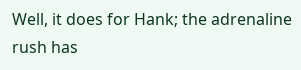Well, it does for Hank; the adrenaline rush has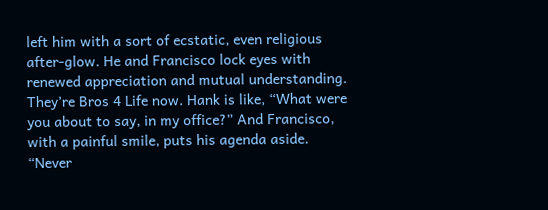left him with a sort of ecstatic, even religious after-glow. He and Francisco lock eyes with renewed appreciation and mutual understanding. They’re Bros 4 Life now. Hank is like, “What were you about to say, in my office?” And Francisco, with a painful smile, puts his agenda aside. “Never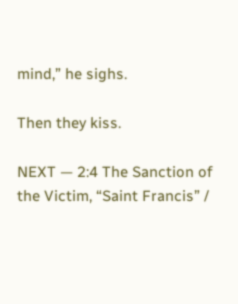mind,” he sighs.

Then they kiss.

NEXT — 2:4 The Sanction of the Victim, “Saint Francis” /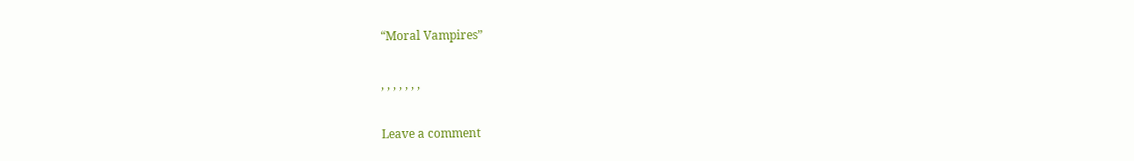“Moral Vampires”

, , , , , , ,

Leave a comment